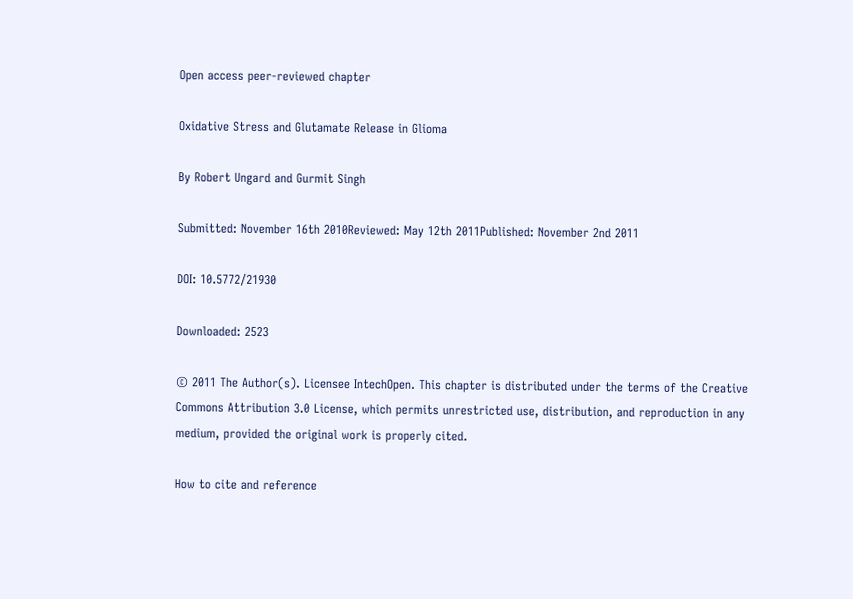Open access peer-reviewed chapter

Oxidative Stress and Glutamate Release in Glioma

By Robert Ungard and Gurmit Singh

Submitted: November 16th 2010Reviewed: May 12th 2011Published: November 2nd 2011

DOI: 10.5772/21930

Downloaded: 2523

© 2011 The Author(s). Licensee IntechOpen. This chapter is distributed under the terms of the Creative Commons Attribution 3.0 License, which permits unrestricted use, distribution, and reproduction in any medium, provided the original work is properly cited.

How to cite and reference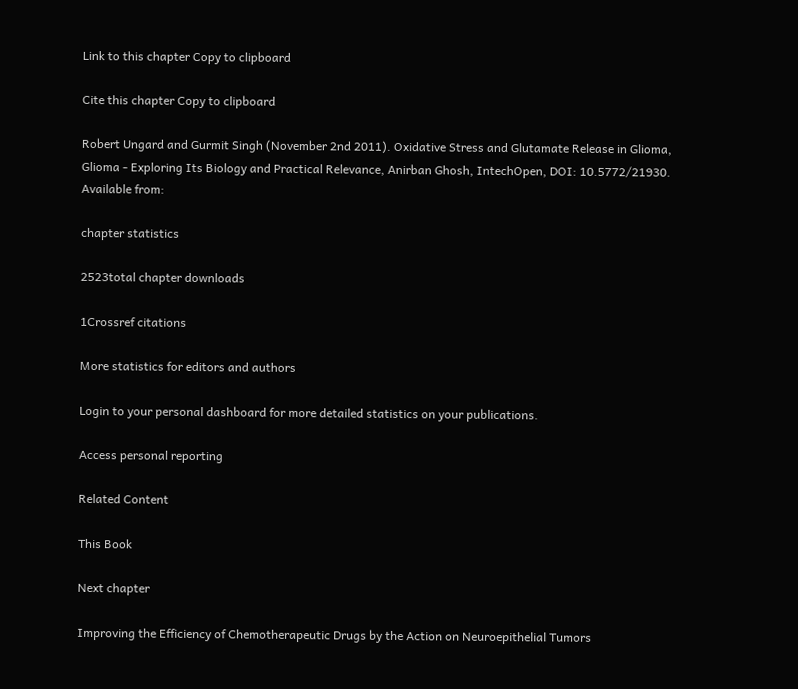Link to this chapter Copy to clipboard

Cite this chapter Copy to clipboard

Robert Ungard and Gurmit Singh (November 2nd 2011). Oxidative Stress and Glutamate Release in Glioma, Glioma - Exploring Its Biology and Practical Relevance, Anirban Ghosh, IntechOpen, DOI: 10.5772/21930. Available from:

chapter statistics

2523total chapter downloads

1Crossref citations

More statistics for editors and authors

Login to your personal dashboard for more detailed statistics on your publications.

Access personal reporting

Related Content

This Book

Next chapter

Improving the Efficiency of Chemotherapeutic Drugs by the Action on Neuroepithelial Tumors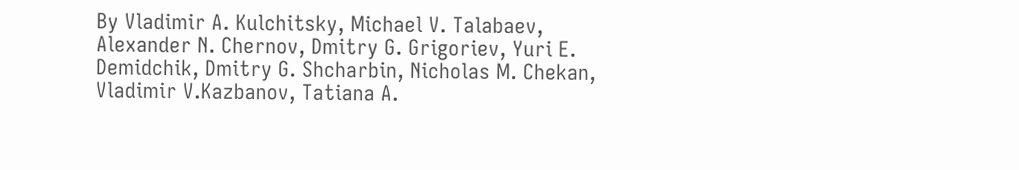By Vladimir A. Kulchitsky, Michael V. Talabaev, Alexander N. Chernov, Dmitry G. Grigoriev, Yuri E. Demidchik, Dmitry G. Shcharbin, Nicholas M. Chekan, Vladimir V.Kazbanov, Tatiana A.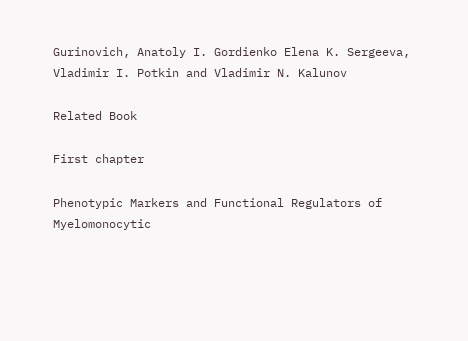Gurinovich, Anatoly I. Gordienko Elena K. Sergeeva, Vladimir I. Potkin and Vladimir N. Kalunov

Related Book

First chapter

Phenotypic Markers and Functional Regulators of Myelomonocytic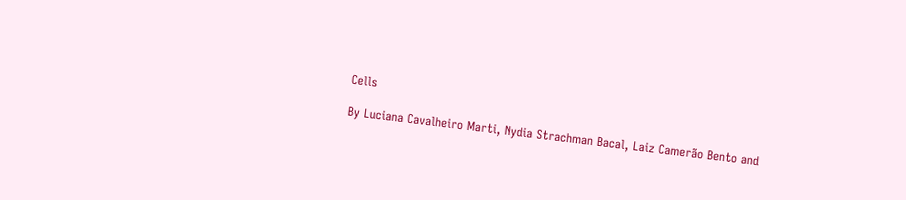Cells

By Luciana Cavalheiro Marti, Nydia Strachman Bacal, Laiz Camerão Bento and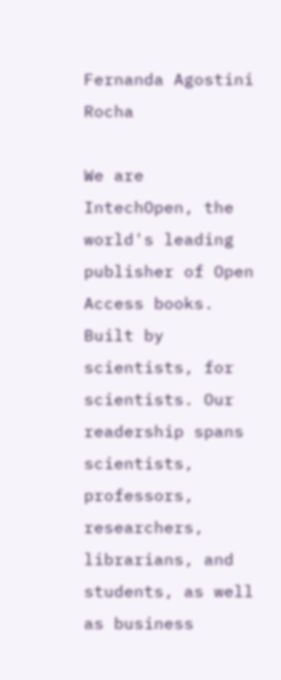Fernanda Agostini Rocha

We are IntechOpen, the world's leading publisher of Open Access books. Built by scientists, for scientists. Our readership spans scientists, professors, researchers, librarians, and students, as well as business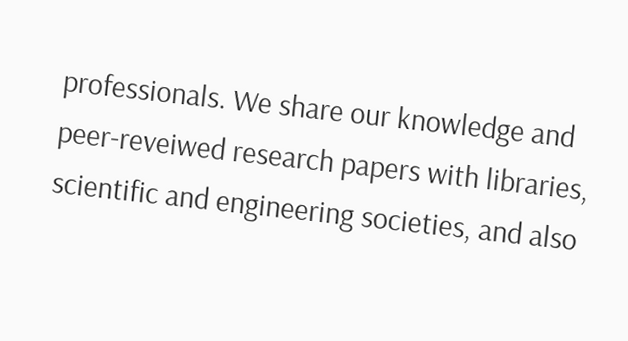professionals. We share our knowledge and peer-reveiwed research papers with libraries, scientific and engineering societies, and also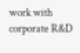work with corporate R&D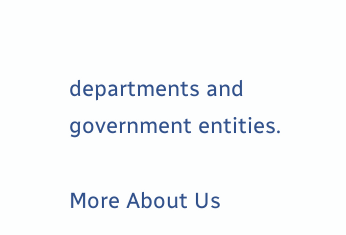departments and government entities.

More About Us